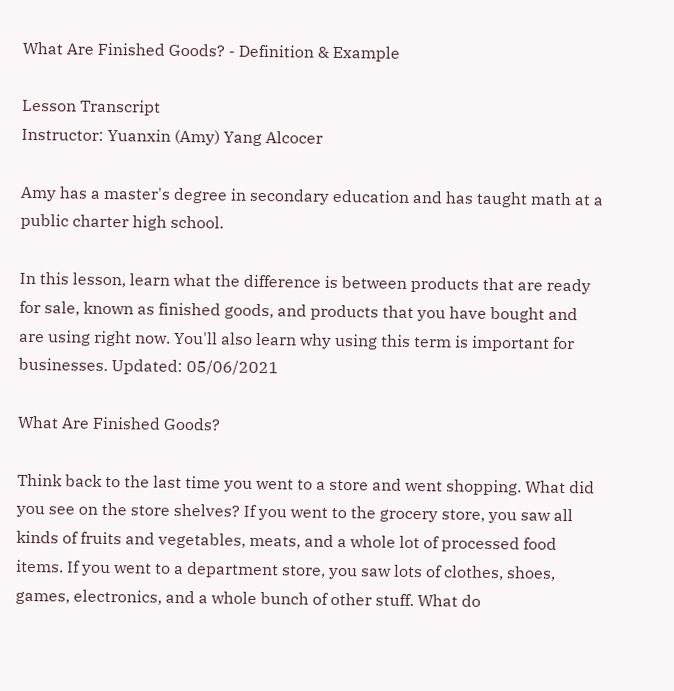What Are Finished Goods? - Definition & Example

Lesson Transcript
Instructor: Yuanxin (Amy) Yang Alcocer

Amy has a master's degree in secondary education and has taught math at a public charter high school.

In this lesson, learn what the difference is between products that are ready for sale, known as finished goods, and products that you have bought and are using right now. You'll also learn why using this term is important for businesses. Updated: 05/06/2021

What Are Finished Goods?

Think back to the last time you went to a store and went shopping. What did you see on the store shelves? If you went to the grocery store, you saw all kinds of fruits and vegetables, meats, and a whole lot of processed food items. If you went to a department store, you saw lots of clothes, shoes, games, electronics, and a whole bunch of other stuff. What do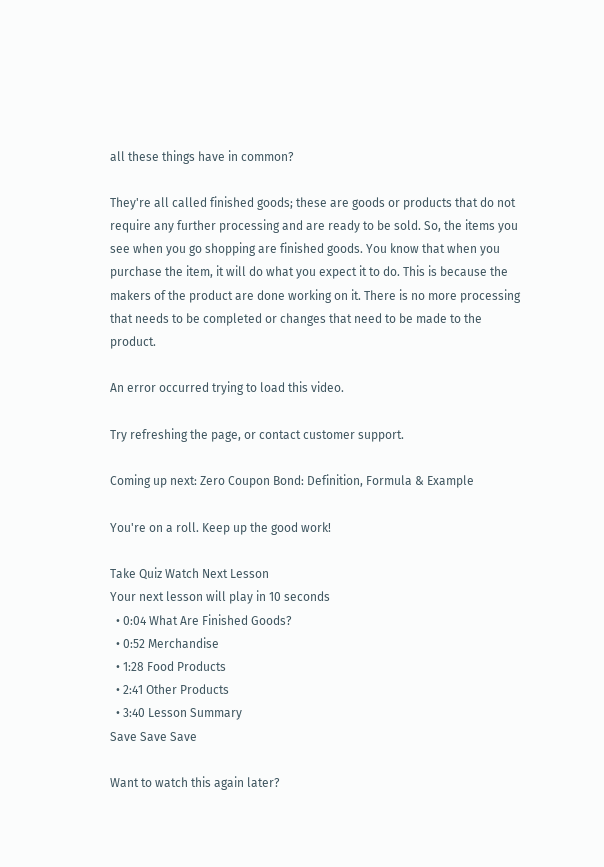all these things have in common?

They're all called finished goods; these are goods or products that do not require any further processing and are ready to be sold. So, the items you see when you go shopping are finished goods. You know that when you purchase the item, it will do what you expect it to do. This is because the makers of the product are done working on it. There is no more processing that needs to be completed or changes that need to be made to the product.

An error occurred trying to load this video.

Try refreshing the page, or contact customer support.

Coming up next: Zero Coupon Bond: Definition, Formula & Example

You're on a roll. Keep up the good work!

Take Quiz Watch Next Lesson
Your next lesson will play in 10 seconds
  • 0:04 What Are Finished Goods?
  • 0:52 Merchandise
  • 1:28 Food Products
  • 2:41 Other Products
  • 3:40 Lesson Summary
Save Save Save

Want to watch this again later?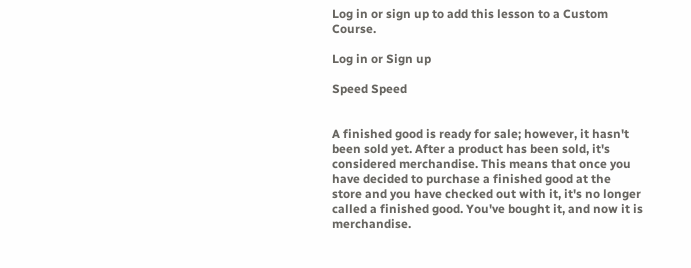Log in or sign up to add this lesson to a Custom Course.

Log in or Sign up

Speed Speed


A finished good is ready for sale; however, it hasn't been sold yet. After a product has been sold, it's considered merchandise. This means that once you have decided to purchase a finished good at the store and you have checked out with it, it's no longer called a finished good. You've bought it, and now it is merchandise.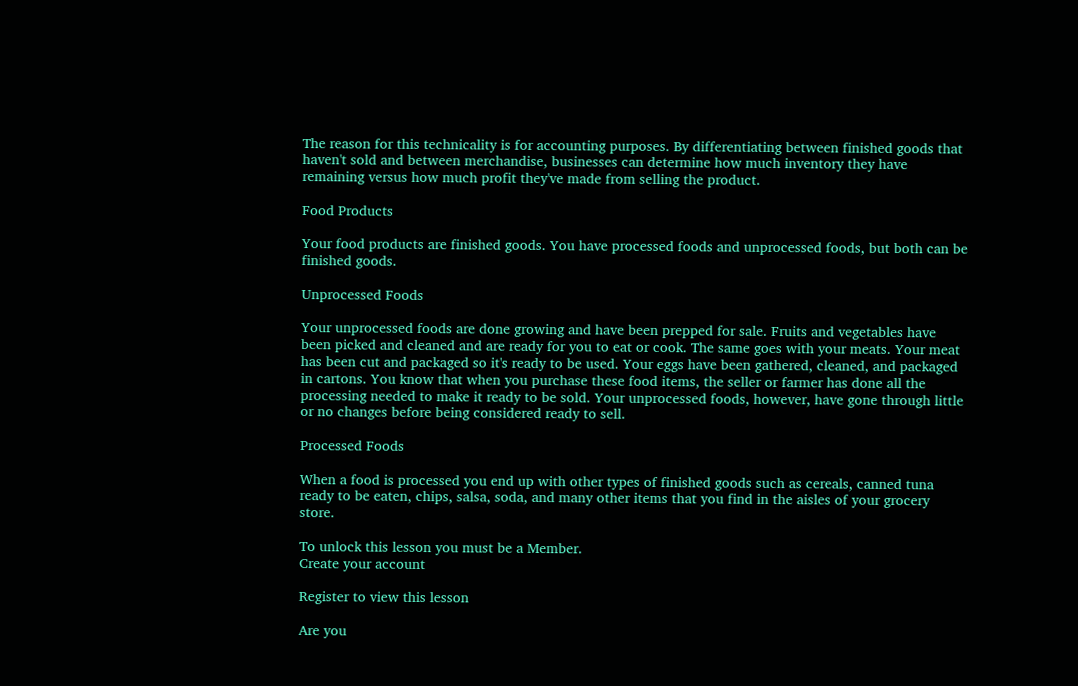The reason for this technicality is for accounting purposes. By differentiating between finished goods that haven't sold and between merchandise, businesses can determine how much inventory they have remaining versus how much profit they've made from selling the product.

Food Products

Your food products are finished goods. You have processed foods and unprocessed foods, but both can be finished goods.

Unprocessed Foods

Your unprocessed foods are done growing and have been prepped for sale. Fruits and vegetables have been picked and cleaned and are ready for you to eat or cook. The same goes with your meats. Your meat has been cut and packaged so it's ready to be used. Your eggs have been gathered, cleaned, and packaged in cartons. You know that when you purchase these food items, the seller or farmer has done all the processing needed to make it ready to be sold. Your unprocessed foods, however, have gone through little or no changes before being considered ready to sell.

Processed Foods

When a food is processed you end up with other types of finished goods such as cereals, canned tuna ready to be eaten, chips, salsa, soda, and many other items that you find in the aisles of your grocery store.

To unlock this lesson you must be a Member.
Create your account

Register to view this lesson

Are you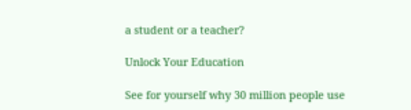a student or a teacher?

Unlock Your Education

See for yourself why 30 million people use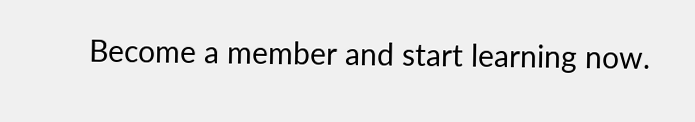Become a member and start learning now.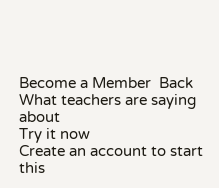Become a Member  Back
What teachers are saying about
Try it now
Create an account to start this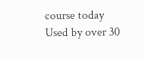course today
Used by over 30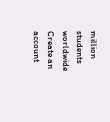million students worldwide
Create an account